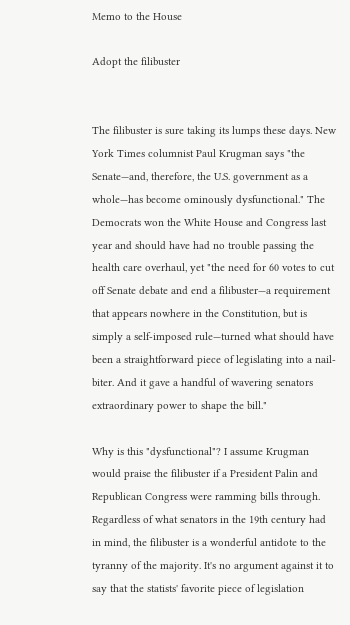Memo to the House

Adopt the filibuster


The filibuster is sure taking its lumps these days. New York Times columnist Paul Krugman says "the Senate—and, therefore, the U.S. government as a whole—has become ominously dysfunctional." The Democrats won the White House and Congress last year and should have had no trouble passing the health care overhaul, yet "the need for 60 votes to cut off Senate debate and end a filibuster—a requirement that appears nowhere in the Constitution, but is simply a self-imposed rule—turned what should have been a straightforward piece of legislating into a nail-biter. And it gave a handful of wavering senators extraordinary power to shape the bill."

Why is this "dysfunctional"? I assume Krugman would praise the filibuster if a President Palin and Republican Congress were ramming bills through. Regardless of what senators in the 19th century had in mind, the filibuster is a wonderful antidote to the tyranny of the majority. It's no argument against it to say that the statists' favorite piece of legislation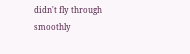didn't fly through smoothly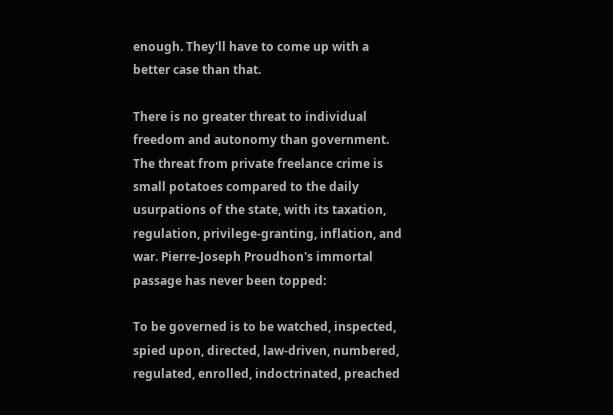enough. They'll have to come up with a better case than that.

There is no greater threat to individual freedom and autonomy than government. The threat from private freelance crime is small potatoes compared to the daily usurpations of the state, with its taxation, regulation, privilege-granting, inflation, and war. Pierre-Joseph Proudhon's immortal passage has never been topped:

To be governed is to be watched, inspected, spied upon, directed, law-driven, numbered, regulated, enrolled, indoctrinated, preached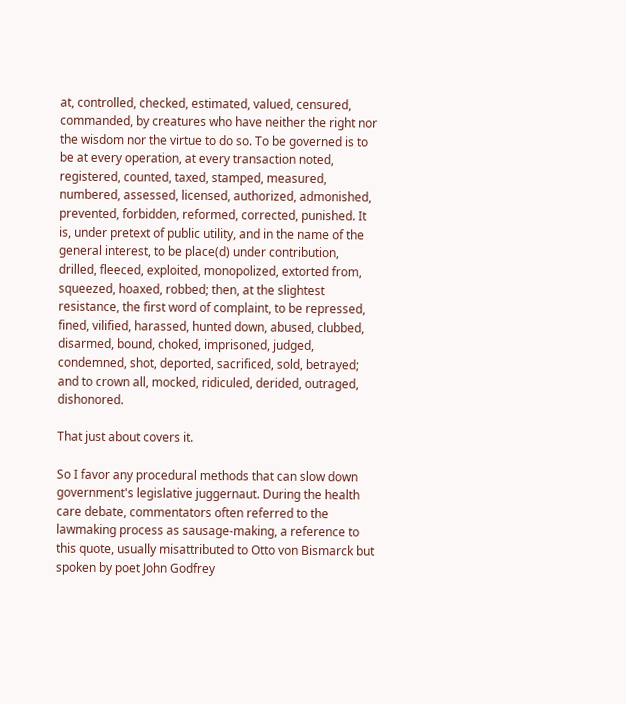at, controlled, checked, estimated, valued, censured, commanded, by creatures who have neither the right nor the wisdom nor the virtue to do so. To be governed is to be at every operation, at every transaction noted, registered, counted, taxed, stamped, measured, numbered, assessed, licensed, authorized, admonished, prevented, forbidden, reformed, corrected, punished. It is, under pretext of public utility, and in the name of the general interest, to be place(d) under contribution, drilled, fleeced, exploited, monopolized, extorted from, squeezed, hoaxed, robbed; then, at the slightest resistance, the first word of complaint, to be repressed, fined, vilified, harassed, hunted down, abused, clubbed, disarmed, bound, choked, imprisoned, judged, condemned, shot, deported, sacrificed, sold, betrayed; and to crown all, mocked, ridiculed, derided, outraged, dishonored.

That just about covers it.

So I favor any procedural methods that can slow down government's legislative juggernaut. During the health care debate, commentators often referred to the lawmaking process as sausage-making, a reference to this quote, usually misattributed to Otto von Bismarck but spoken by poet John Godfrey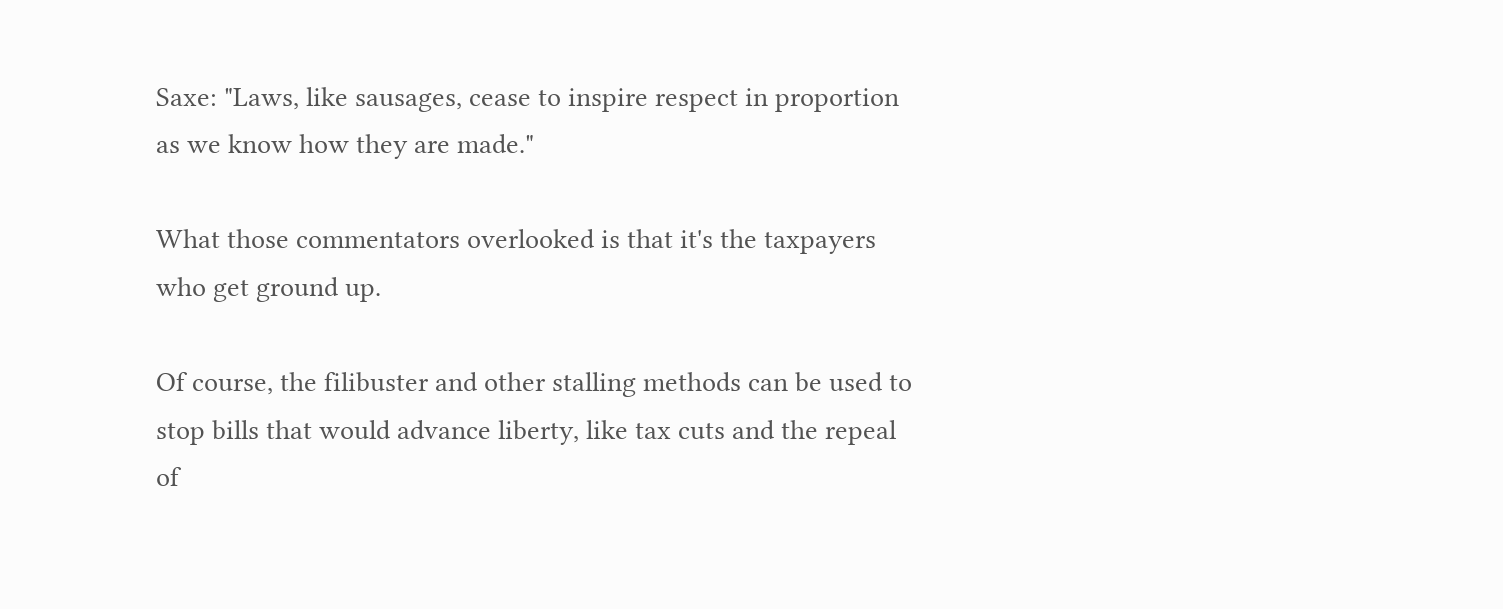Saxe: "Laws, like sausages, cease to inspire respect in proportion as we know how they are made."

What those commentators overlooked is that it's the taxpayers who get ground up.

Of course, the filibuster and other stalling methods can be used to stop bills that would advance liberty, like tax cuts and the repeal of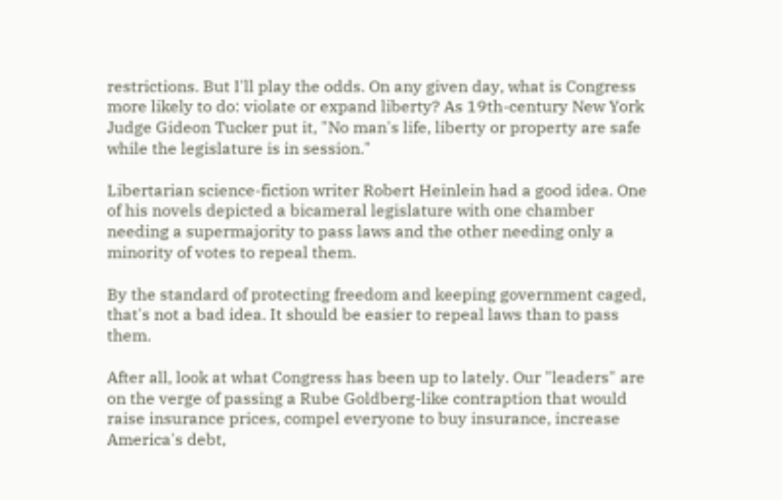restrictions. But I'll play the odds. On any given day, what is Congress more likely to do: violate or expand liberty? As 19th-century New York Judge Gideon Tucker put it, "No man's life, liberty or property are safe while the legislature is in session."

Libertarian science-fiction writer Robert Heinlein had a good idea. One of his novels depicted a bicameral legislature with one chamber needing a supermajority to pass laws and the other needing only a minority of votes to repeal them.

By the standard of protecting freedom and keeping government caged, that's not a bad idea. It should be easier to repeal laws than to pass them.

After all, look at what Congress has been up to lately. Our "leaders" are on the verge of passing a Rube Goldberg-like contraption that would raise insurance prices, compel everyone to buy insurance, increase America's debt,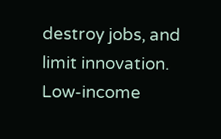destroy jobs, and limit innovation. Low-income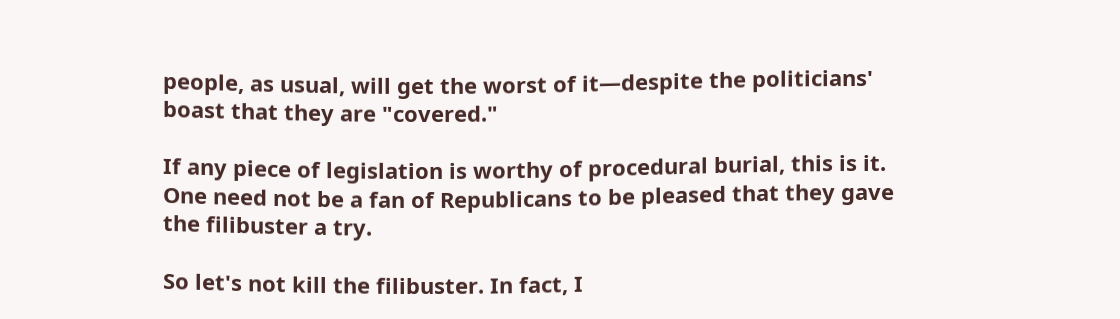people, as usual, will get the worst of it—despite the politicians' boast that they are "covered."

If any piece of legislation is worthy of procedural burial, this is it. One need not be a fan of Republicans to be pleased that they gave the filibuster a try.

So let's not kill the filibuster. In fact, I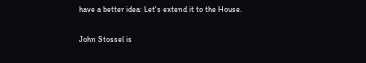have a better idea: Let's extend it to the House.

John Stossel is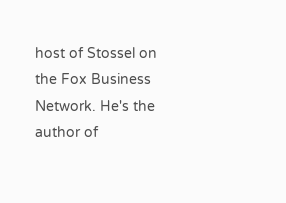host of Stossel on the Fox Business Network. He's the author of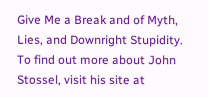Give Me a Break and of Myth, Lies, and Downright Stupidity. To find out more about John Stossel, visit his site at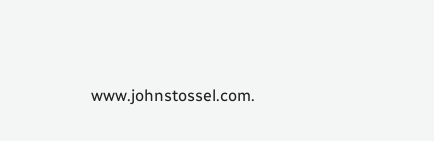www.johnstossel.com.